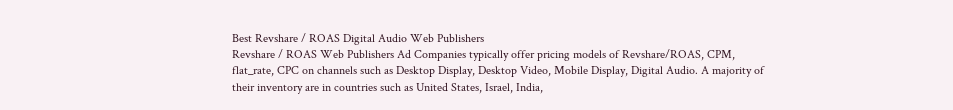Best Revshare / ROAS Digital Audio Web Publishers
Revshare / ROAS Web Publishers Ad Companies typically offer pricing models of Revshare/ROAS, CPM, flat_rate, CPC on channels such as Desktop Display, Desktop Video, Mobile Display, Digital Audio. A majority of their inventory are in countries such as United States, Israel, India,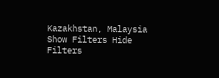Kazakhstan, Malaysia
Show Filters Hide Filters